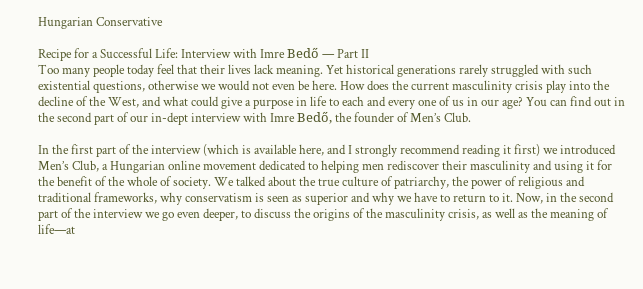Hungarian Conservative

Recipe for a Successful Life: Interview with Imre Bedő — Part II
Too many people today feel that their lives lack meaning. Yet historical generations rarely struggled with such existential questions, otherwise we would not even be here. How does the current masculinity crisis play into the decline of the West, and what could give a purpose in life to each and every one of us in our age? You can find out in the second part of our in-dept interview with Imre Bedő, the founder of Men’s Club.

In the first part of the interview (which is available here, and I strongly recommend reading it first) we introduced Men’s Club, a Hungarian online movement dedicated to helping men rediscover their masculinity and using it for the benefit of the whole of society. We talked about the true culture of patriarchy, the power of religious and traditional frameworks, why conservatism is seen as superior and why we have to return to it. Now, in the second part of the interview we go even deeper, to discuss the origins of the masculinity crisis, as well as the meaning of life—at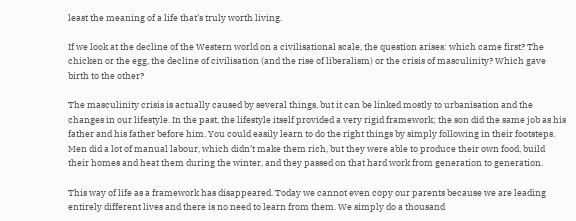least the meaning of a life that’s truly worth living.

If we look at the decline of the Western world on a civilisational scale, the question arises: which came first? The chicken or the egg, the decline of civilisation (and the rise of liberalism) or the crisis of masculinity? Which gave birth to the other?

The masculinity crisis is actually caused by several things, but it can be linked mostly to urbanisation and the changes in our lifestyle. In the past, the lifestyle itself provided a very rigid framework; the son did the same job as his father and his father before him. You could easily learn to do the right things by simply following in their footsteps. Men did a lot of manual labour, which didn’t make them rich, but they were able to produce their own food, build their homes and heat them during the winter, and they passed on that hard work from generation to generation.

This way of life as a framework has disappeared. Today we cannot even copy our parents because we are leading entirely different lives and there is no need to learn from them. We simply do a thousand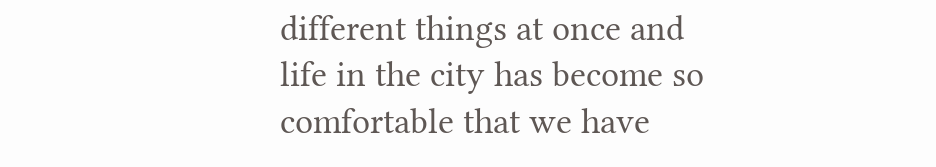different things at once and life in the city has become so comfortable that we have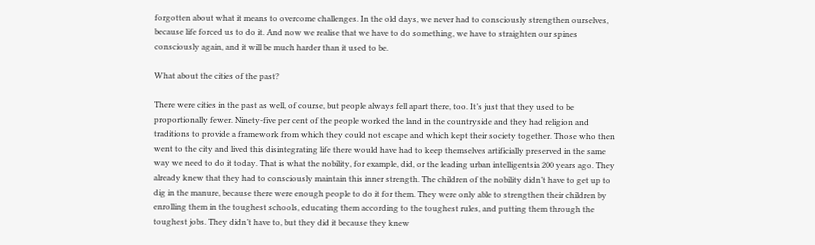forgotten about what it means to overcome challenges. In the old days, we never had to consciously strengthen ourselves, because life forced us to do it. And now we realise that we have to do something, we have to straighten our spines consciously again, and it will be much harder than it used to be.

What about the cities of the past?

There were cities in the past as well, of course, but people always fell apart there, too. It’s just that they used to be proportionally fewer. Ninety-five per cent of the people worked the land in the countryside and they had religion and traditions to provide a framework from which they could not escape and which kept their society together. Those who then went to the city and lived this disintegrating life there would have had to keep themselves artificially preserved in the same way we need to do it today. That is what the nobility, for example, did, or the leading urban intelligentsia 200 years ago. They already knew that they had to consciously maintain this inner strength. The children of the nobility didn’t have to get up to dig in the manure, because there were enough people to do it for them. They were only able to strengthen their children by enrolling them in the toughest schools, educating them according to the toughest rules, and putting them through the toughest jobs. They didn’t have to, but they did it because they knew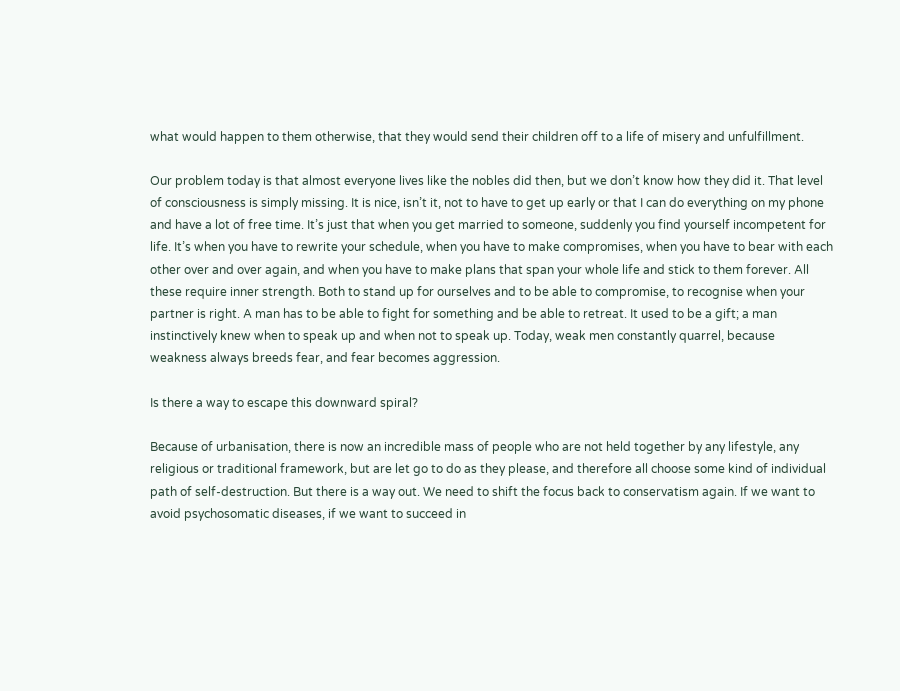what would happen to them otherwise, that they would send their children off to a life of misery and unfulfillment.

Our problem today is that almost everyone lives like the nobles did then, but we don’t know how they did it. That level of consciousness is simply missing. It is nice, isn’t it, not to have to get up early or that I can do everything on my phone and have a lot of free time. It’s just that when you get married to someone, suddenly you find yourself incompetent for life. It’s when you have to rewrite your schedule, when you have to make compromises, when you have to bear with each other over and over again, and when you have to make plans that span your whole life and stick to them forever. All these require inner strength. Both to stand up for ourselves and to be able to compromise, to recognise when your partner is right. A man has to be able to fight for something and be able to retreat. It used to be a gift; a man instinctively knew when to speak up and when not to speak up. Today, weak men constantly quarrel, because weakness always breeds fear, and fear becomes aggression.

Is there a way to escape this downward spiral?

Because of urbanisation, there is now an incredible mass of people who are not held together by any lifestyle, any religious or traditional framework, but are let go to do as they please, and therefore all choose some kind of individual path of self-destruction. But there is a way out. We need to shift the focus back to conservatism again. If we want to avoid psychosomatic diseases, if we want to succeed in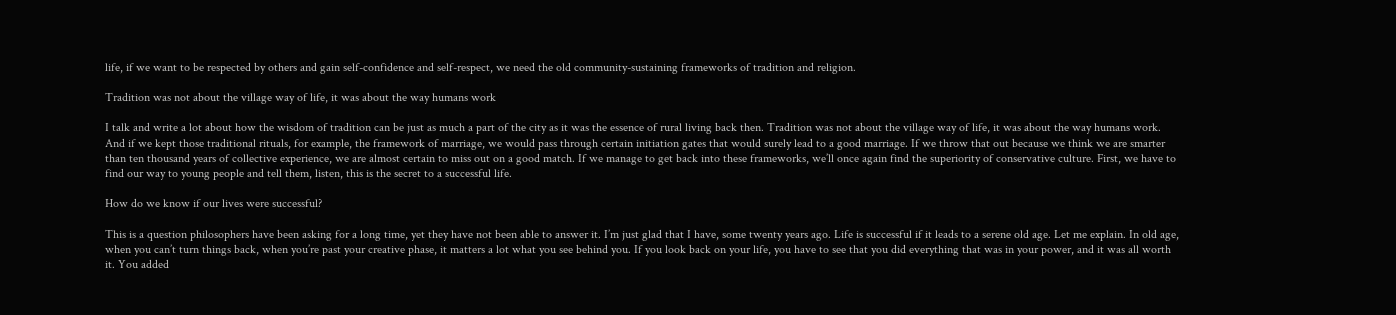life, if we want to be respected by others and gain self-confidence and self-respect, we need the old community-sustaining frameworks of tradition and religion.

Tradition was not about the village way of life, it was about the way humans work

I talk and write a lot about how the wisdom of tradition can be just as much a part of the city as it was the essence of rural living back then. Tradition was not about the village way of life, it was about the way humans work. And if we kept those traditional rituals, for example, the framework of marriage, we would pass through certain initiation gates that would surely lead to a good marriage. If we throw that out because we think we are smarter than ten thousand years of collective experience, we are almost certain to miss out on a good match. If we manage to get back into these frameworks, we’ll once again find the superiority of conservative culture. First, we have to find our way to young people and tell them, listen, this is the secret to a successful life.

How do we know if our lives were successful?

This is a question philosophers have been asking for a long time, yet they have not been able to answer it. I’m just glad that I have, some twenty years ago. Life is successful if it leads to a serene old age. Let me explain. In old age, when you can’t turn things back, when you’re past your creative phase, it matters a lot what you see behind you. If you look back on your life, you have to see that you did everything that was in your power, and it was all worth it. You added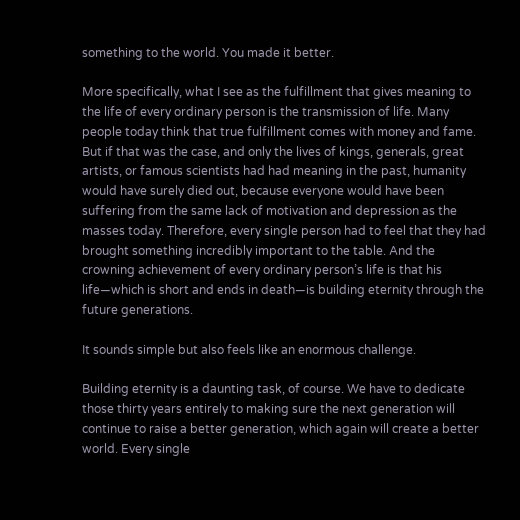something to the world. You made it better.

More specifically, what I see as the fulfillment that gives meaning to the life of every ordinary person is the transmission of life. Many people today think that true fulfillment comes with money and fame. But if that was the case, and only the lives of kings, generals, great artists, or famous scientists had had meaning in the past, humanity would have surely died out, because everyone would have been suffering from the same lack of motivation and depression as the masses today. Therefore, every single person had to feel that they had brought something incredibly important to the table. And the crowning achievement of every ordinary person’s life is that his life—which is short and ends in death—is building eternity through the future generations.

It sounds simple but also feels like an enormous challenge.

Building eternity is a daunting task, of course. We have to dedicate those thirty years entirely to making sure the next generation will continue to raise a better generation, which again will create a better world. Every single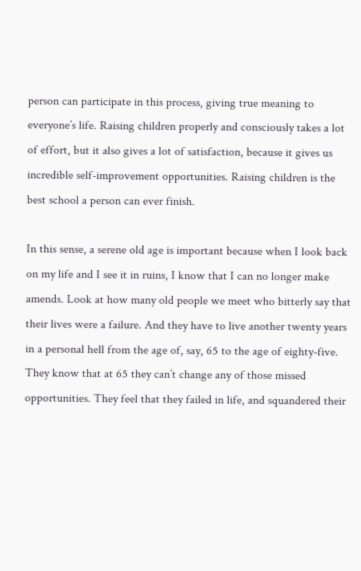person can participate in this process, giving true meaning to everyone’s life. Raising children properly and consciously takes a lot of effort, but it also gives a lot of satisfaction, because it gives us incredible self-improvement opportunities. Raising children is the best school a person can ever finish.

In this sense, a serene old age is important because when I look back on my life and I see it in ruins, I know that I can no longer make amends. Look at how many old people we meet who bitterly say that their lives were a failure. And they have to live another twenty years in a personal hell from the age of, say, 65 to the age of eighty-five. They know that at 65 they can’t change any of those missed opportunities. They feel that they failed in life, and squandered their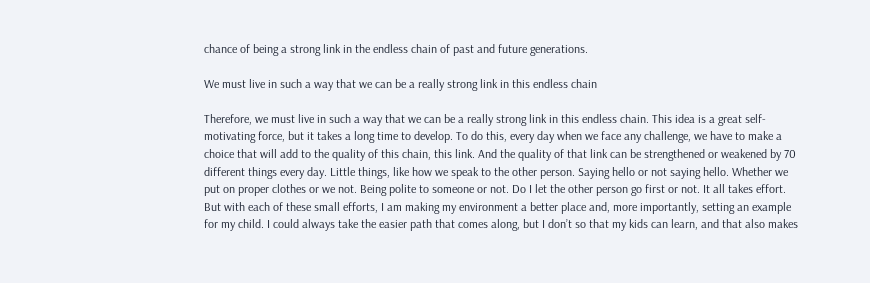chance of being a strong link in the endless chain of past and future generations.

We must live in such a way that we can be a really strong link in this endless chain

Therefore, we must live in such a way that we can be a really strong link in this endless chain. This idea is a great self-motivating force, but it takes a long time to develop. To do this, every day when we face any challenge, we have to make a choice that will add to the quality of this chain, this link. And the quality of that link can be strengthened or weakened by 70 different things every day. Little things, like how we speak to the other person. Saying hello or not saying hello. Whether we put on proper clothes or we not. Being polite to someone or not. Do I let the other person go first or not. It all takes effort. But with each of these small efforts, I am making my environment a better place and, more importantly, setting an example for my child. I could always take the easier path that comes along, but I don’t so that my kids can learn, and that also makes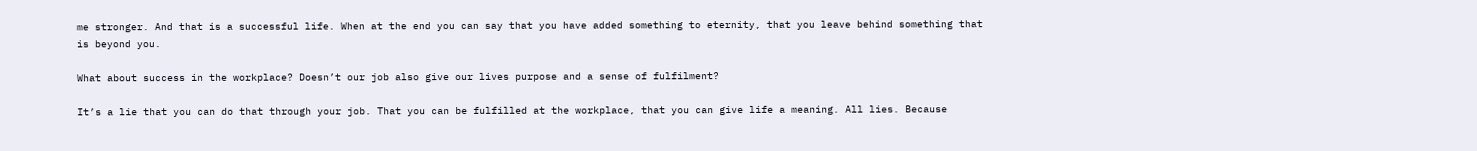me stronger. And that is a successful life. When at the end you can say that you have added something to eternity, that you leave behind something that is beyond you.

What about success in the workplace? Doesn’t our job also give our lives purpose and a sense of fulfilment?

It’s a lie that you can do that through your job. That you can be fulfilled at the workplace, that you can give life a meaning. All lies. Because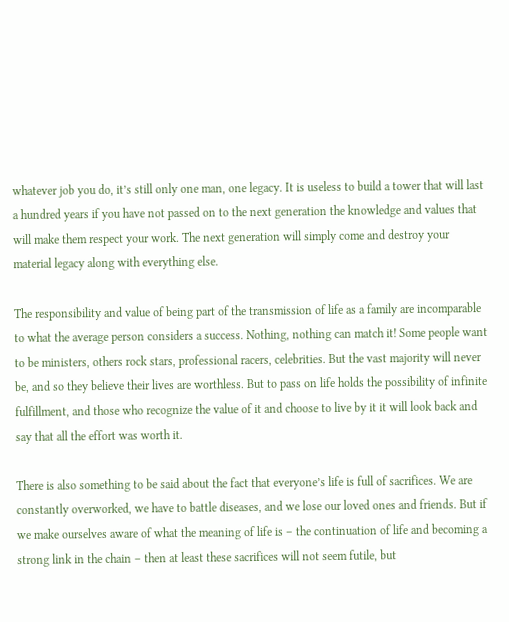whatever job you do, it’s still only one man, one legacy. It is useless to build a tower that will last a hundred years if you have not passed on to the next generation the knowledge and values that will make them respect your work. The next generation will simply come and destroy your material legacy along with everything else.

The responsibility and value of being part of the transmission of life as a family are incomparable to what the average person considers a success. Nothing, nothing can match it! Some people want to be ministers, others rock stars, professional racers, celebrities. But the vast majority will never be, and so they believe their lives are worthless. But to pass on life holds the possibility of infinite fulfillment, and those who recognize the value of it and choose to live by it it will look back and say that all the effort was worth it.

There is also something to be said about the fact that everyone’s life is full of sacrifices. We are constantly overworked, we have to battle diseases, and we lose our loved ones and friends. But if we make ourselves aware of what the meaning of life is – the continuation of life and becoming a strong link in the chain – then at least these sacrifices will not seem futile, but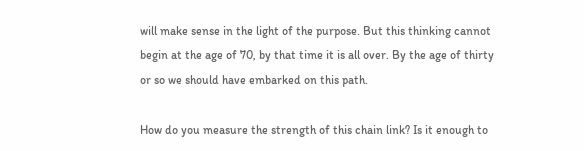will make sense in the light of the purpose. But this thinking cannot begin at the age of 70, by that time it is all over. By the age of thirty or so we should have embarked on this path.

How do you measure the strength of this chain link? Is it enough to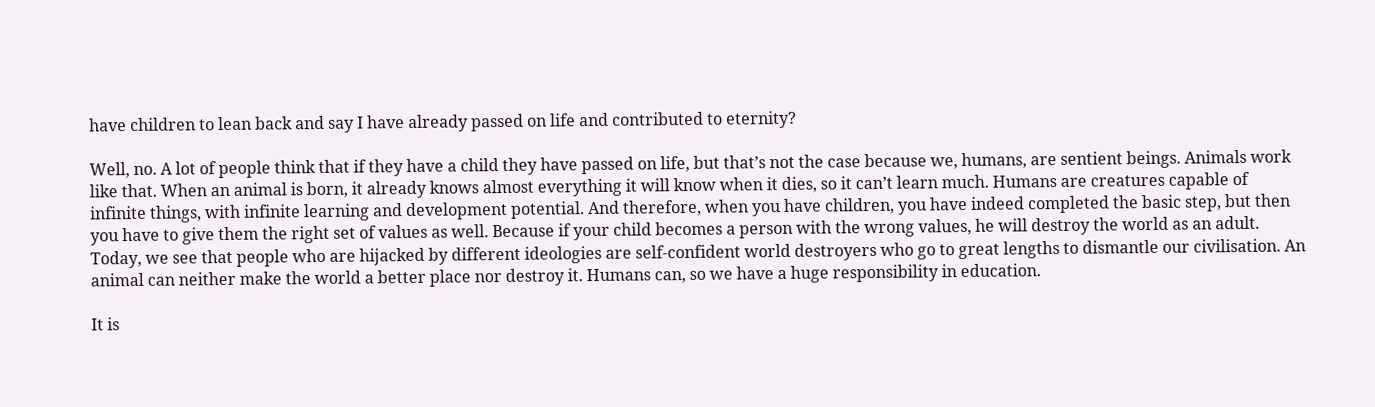have children to lean back and say I have already passed on life and contributed to eternity?

Well, no. A lot of people think that if they have a child they have passed on life, but that’s not the case because we, humans, are sentient beings. Animals work like that. When an animal is born, it already knows almost everything it will know when it dies, so it can’t learn much. Humans are creatures capable of infinite things, with infinite learning and development potential. And therefore, when you have children, you have indeed completed the basic step, but then you have to give them the right set of values as well. Because if your child becomes a person with the wrong values, he will destroy the world as an adult. Today, we see that people who are hijacked by different ideologies are self-confident world destroyers who go to great lengths to dismantle our civilisation. An animal can neither make the world a better place nor destroy it. Humans can, so we have a huge responsibility in education.

It is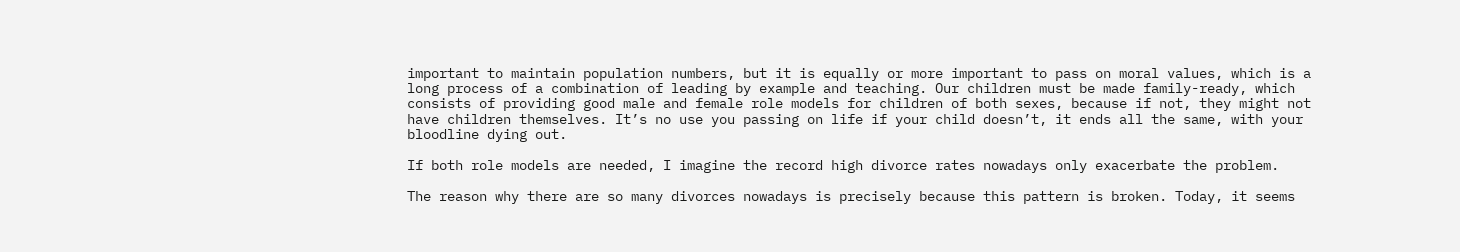important to maintain population numbers, but it is equally or more important to pass on moral values, which is a long process of a combination of leading by example and teaching. Our children must be made family-ready, which consists of providing good male and female role models for children of both sexes, because if not, they might not have children themselves. It’s no use you passing on life if your child doesn’t, it ends all the same, with your bloodline dying out.

If both role models are needed, I imagine the record high divorce rates nowadays only exacerbate the problem.

The reason why there are so many divorces nowadays is precisely because this pattern is broken. Today, it seems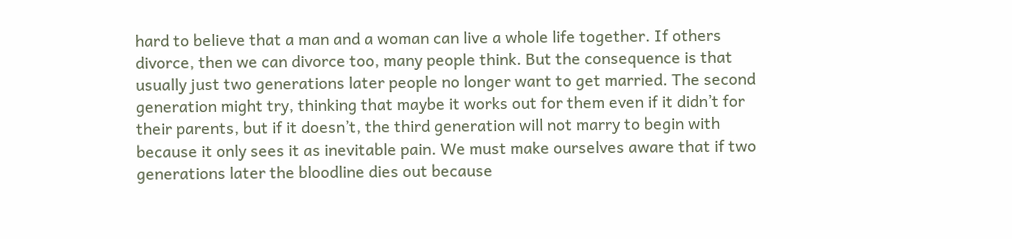hard to believe that a man and a woman can live a whole life together. If others divorce, then we can divorce too, many people think. But the consequence is that usually just two generations later people no longer want to get married. The second generation might try, thinking that maybe it works out for them even if it didn’t for their parents, but if it doesn’t, the third generation will not marry to begin with because it only sees it as inevitable pain. We must make ourselves aware that if two generations later the bloodline dies out because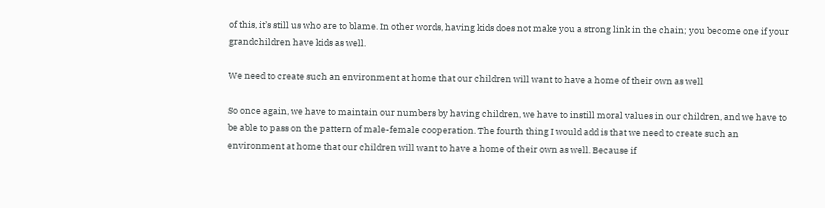of this, it’s still us who are to blame. In other words, having kids does not make you a strong link in the chain; you become one if your grandchildren have kids as well.

We need to create such an environment at home that our children will want to have a home of their own as well

So once again, we have to maintain our numbers by having children, we have to instill moral values in our children, and we have to be able to pass on the pattern of male-female cooperation. The fourth thing I would add is that we need to create such an environment at home that our children will want to have a home of their own as well. Because if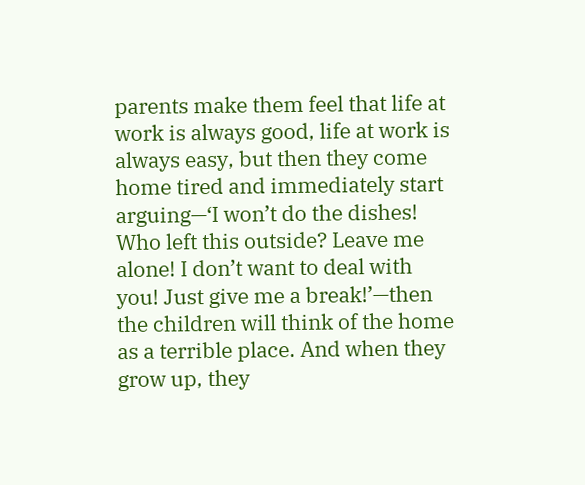parents make them feel that life at work is always good, life at work is always easy, but then they come home tired and immediately start arguing—‘I won’t do the dishes! Who left this outside? Leave me alone! I don’t want to deal with you! Just give me a break!’—then the children will think of the home as a terrible place. And when they grow up, they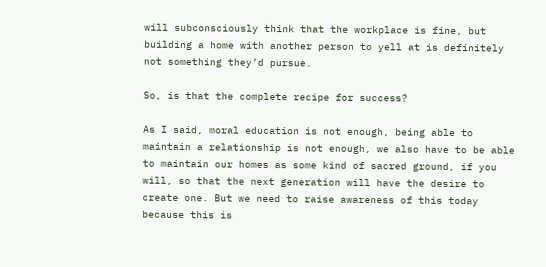will subconsciously think that the workplace is fine, but building a home with another person to yell at is definitely not something they’d pursue.

So, is that the complete recipe for success?

As I said, moral education is not enough, being able to maintain a relationship is not enough, we also have to be able to maintain our homes as some kind of sacred ground, if you will, so that the next generation will have the desire to create one. But we need to raise awareness of this today because this is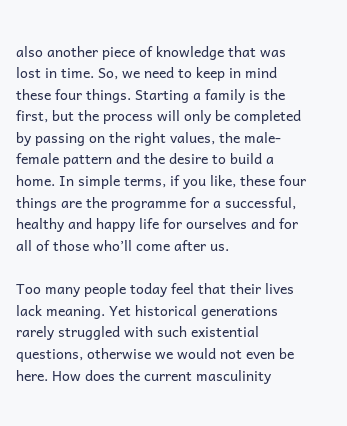also another piece of knowledge that was lost in time. So, we need to keep in mind these four things. Starting a family is the first, but the process will only be completed by passing on the right values, the male-female pattern and the desire to build a home. In simple terms, if you like, these four things are the programme for a successful, healthy and happy life for ourselves and for all of those who’ll come after us.

Too many people today feel that their lives lack meaning. Yet historical generations rarely struggled with such existential questions, otherwise we would not even be here. How does the current masculinity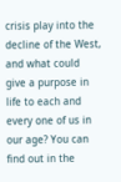crisis play into the decline of the West, and what could give a purpose in life to each and every one of us in our age? You can find out in the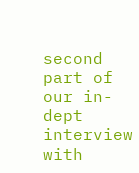second part of our in-dept interview with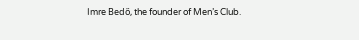Imre Bedő, the founder of Men’s Club.